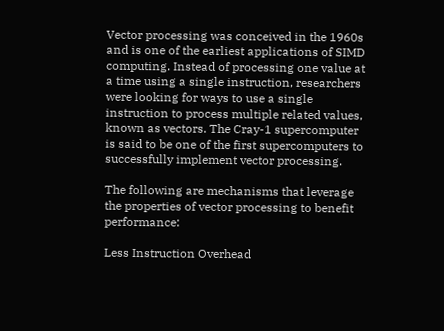Vector processing was conceived in the 1960s and is one of the earliest applications of SIMD computing. Instead of processing one value at a time using a single instruction, researchers were looking for ways to use a single instruction to process multiple related values, known as vectors. The Cray-1 supercomputer is said to be one of the first supercomputers to successfully implement vector processing.

The following are mechanisms that leverage the properties of vector processing to benefit performance:

Less Instruction Overhead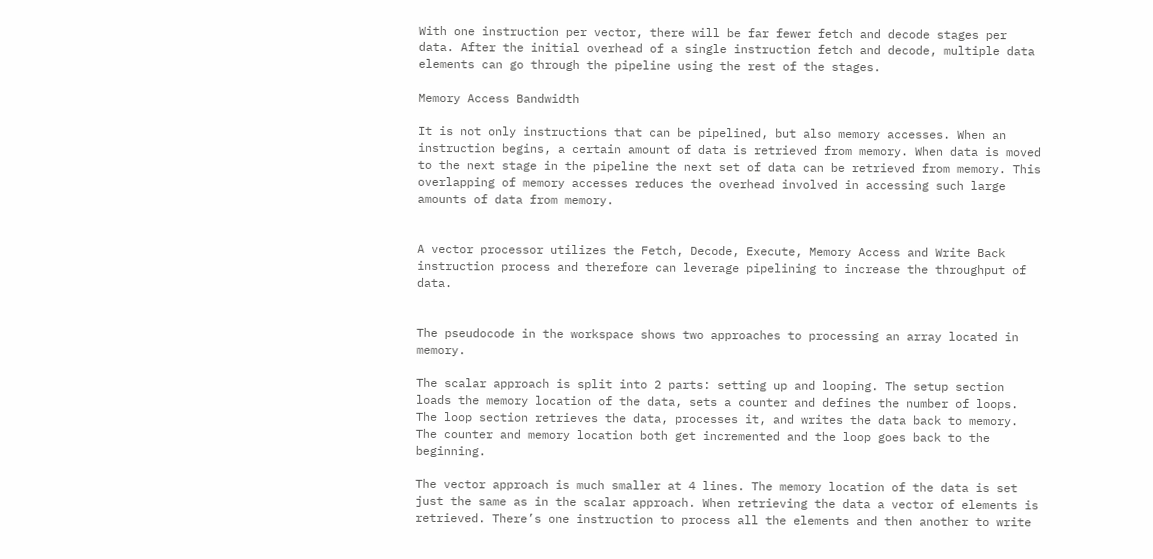With one instruction per vector, there will be far fewer fetch and decode stages per data. After the initial overhead of a single instruction fetch and decode, multiple data elements can go through the pipeline using the rest of the stages.

Memory Access Bandwidth

It is not only instructions that can be pipelined, but also memory accesses. When an instruction begins, a certain amount of data is retrieved from memory. When data is moved to the next stage in the pipeline the next set of data can be retrieved from memory. This overlapping of memory accesses reduces the overhead involved in accessing such large amounts of data from memory.


A vector processor utilizes the Fetch, Decode, Execute, Memory Access and Write Back instruction process and therefore can leverage pipelining to increase the throughput of data.


The pseudocode in the workspace shows two approaches to processing an array located in memory.

The scalar approach is split into 2 parts: setting up and looping. The setup section loads the memory location of the data, sets a counter and defines the number of loops. The loop section retrieves the data, processes it, and writes the data back to memory. The counter and memory location both get incremented and the loop goes back to the beginning.

The vector approach is much smaller at 4 lines. The memory location of the data is set just the same as in the scalar approach. When retrieving the data a vector of elements is retrieved. There’s one instruction to process all the elements and then another to write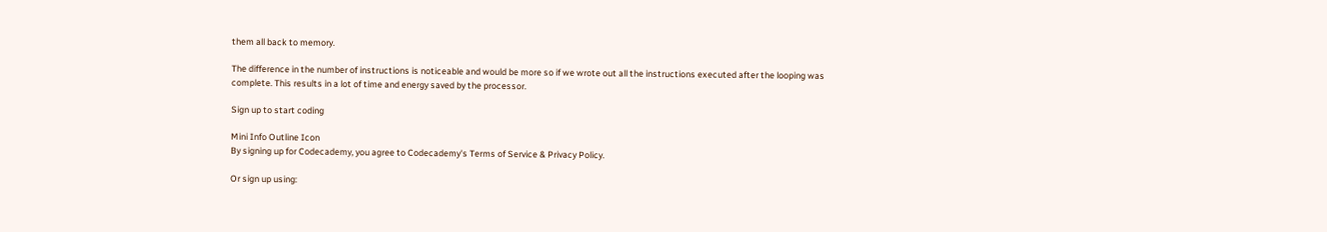them all back to memory.

The difference in the number of instructions is noticeable and would be more so if we wrote out all the instructions executed after the looping was complete. This results in a lot of time and energy saved by the processor.

Sign up to start coding

Mini Info Outline Icon
By signing up for Codecademy, you agree to Codecademy's Terms of Service & Privacy Policy.

Or sign up using: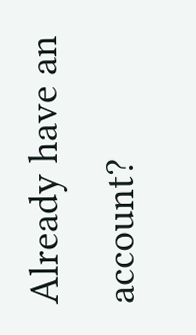Already have an account?